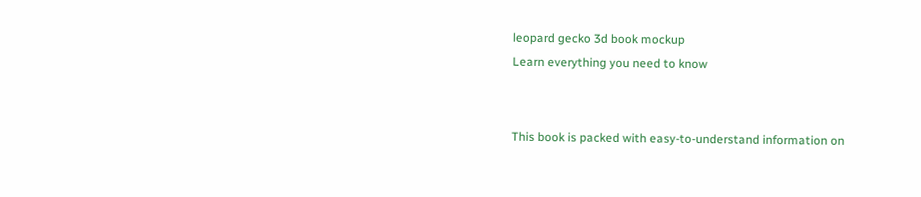leopard gecko 3d book mockup
Learn everything you need to know


This book is packed with easy-to-understand information on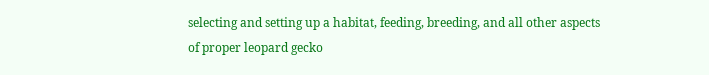selecting and setting up a habitat, feeding, breeding, and all other aspects of proper leopard gecko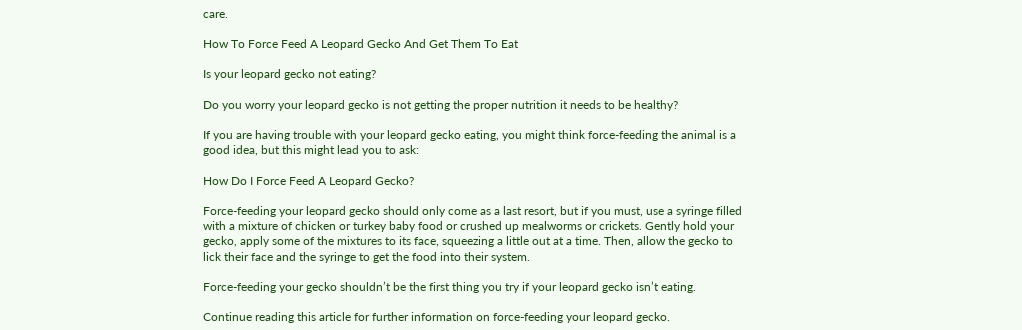care.

How To Force Feed A Leopard Gecko And Get Them To Eat

Is your leopard gecko not eating?

Do you worry your leopard gecko is not getting the proper nutrition it needs to be healthy?

If you are having trouble with your leopard gecko eating, you might think force-feeding the animal is a good idea, but this might lead you to ask:

How Do I Force Feed A Leopard Gecko?

Force-feeding your leopard gecko should only come as a last resort, but if you must, use a syringe filled with a mixture of chicken or turkey baby food or crushed up mealworms or crickets. Gently hold your gecko, apply some of the mixtures to its face, squeezing a little out at a time. Then, allow the gecko to lick their face and the syringe to get the food into their system.

Force-feeding your gecko shouldn’t be the first thing you try if your leopard gecko isn’t eating.

Continue reading this article for further information on force-feeding your leopard gecko.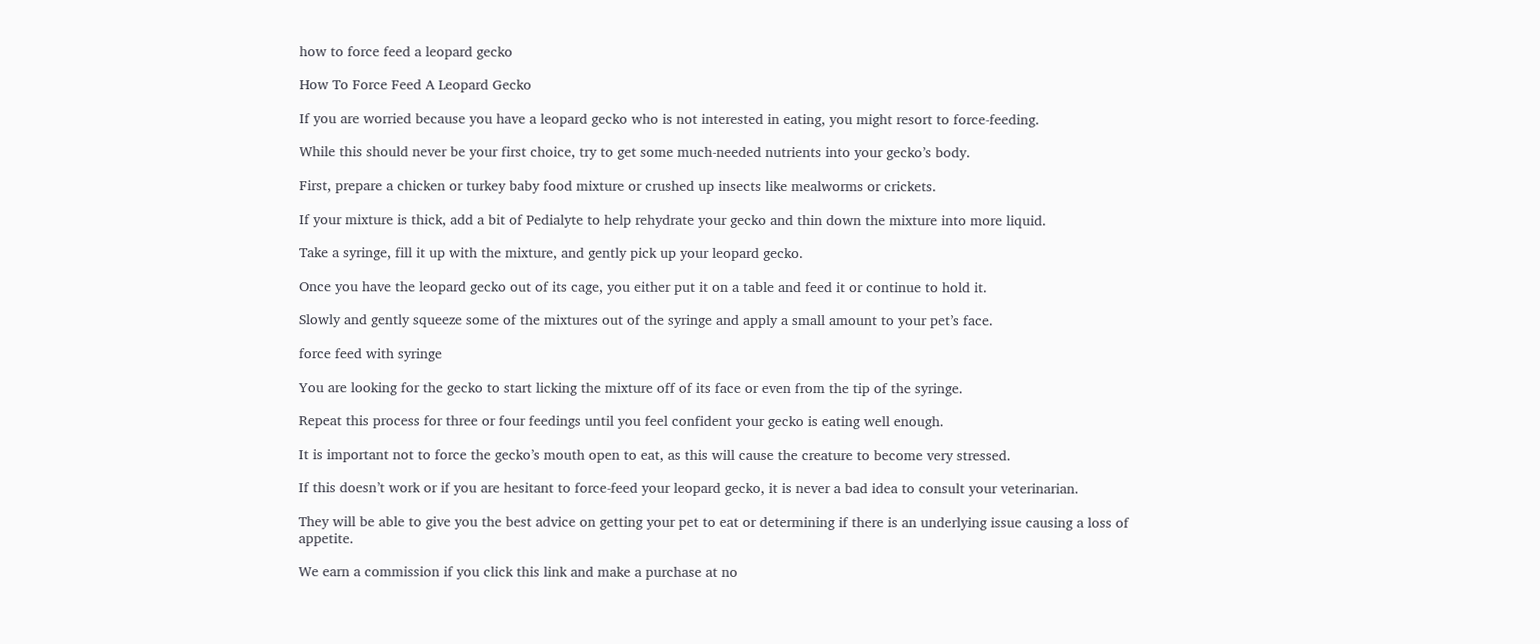how to force feed a leopard gecko

How To Force Feed A Leopard Gecko

If you are worried because you have a leopard gecko who is not interested in eating, you might resort to force-feeding.

While this should never be your first choice, try to get some much-needed nutrients into your gecko’s body.

First, prepare a chicken or turkey baby food mixture or crushed up insects like mealworms or crickets.

If your mixture is thick, add a bit of Pedialyte to help rehydrate your gecko and thin down the mixture into more liquid.

Take a syringe, fill it up with the mixture, and gently pick up your leopard gecko.

Once you have the leopard gecko out of its cage, you either put it on a table and feed it or continue to hold it.

Slowly and gently squeeze some of the mixtures out of the syringe and apply a small amount to your pet’s face.

force feed with syringe

You are looking for the gecko to start licking the mixture off of its face or even from the tip of the syringe.

Repeat this process for three or four feedings until you feel confident your gecko is eating well enough.

It is important not to force the gecko’s mouth open to eat, as this will cause the creature to become very stressed.

If this doesn’t work or if you are hesitant to force-feed your leopard gecko, it is never a bad idea to consult your veterinarian.

They will be able to give you the best advice on getting your pet to eat or determining if there is an underlying issue causing a loss of appetite.

We earn a commission if you click this link and make a purchase at no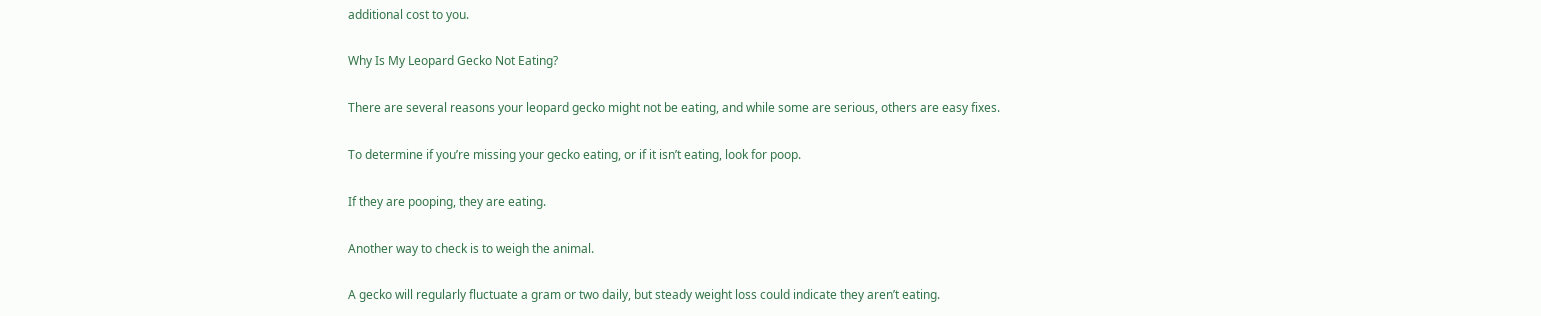additional cost to you.

Why Is My Leopard Gecko Not Eating?

There are several reasons your leopard gecko might not be eating, and while some are serious, others are easy fixes.

To determine if you’re missing your gecko eating, or if it isn’t eating, look for poop.

If they are pooping, they are eating.

Another way to check is to weigh the animal.

A gecko will regularly fluctuate a gram or two daily, but steady weight loss could indicate they aren’t eating.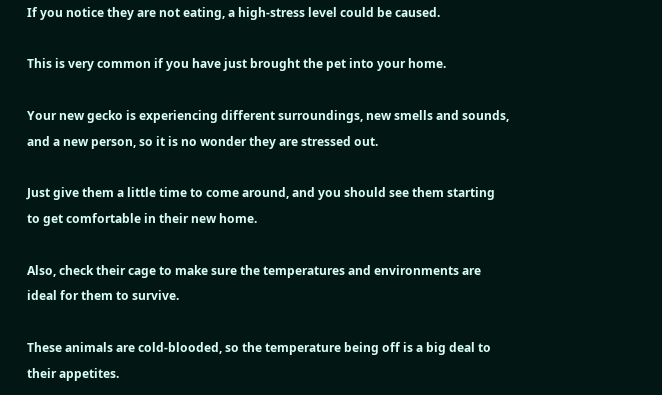If you notice they are not eating, a high-stress level could be caused.

This is very common if you have just brought the pet into your home.

Your new gecko is experiencing different surroundings, new smells and sounds, and a new person, so it is no wonder they are stressed out.

Just give them a little time to come around, and you should see them starting to get comfortable in their new home.

Also, check their cage to make sure the temperatures and environments are ideal for them to survive.

These animals are cold-blooded, so the temperature being off is a big deal to their appetites.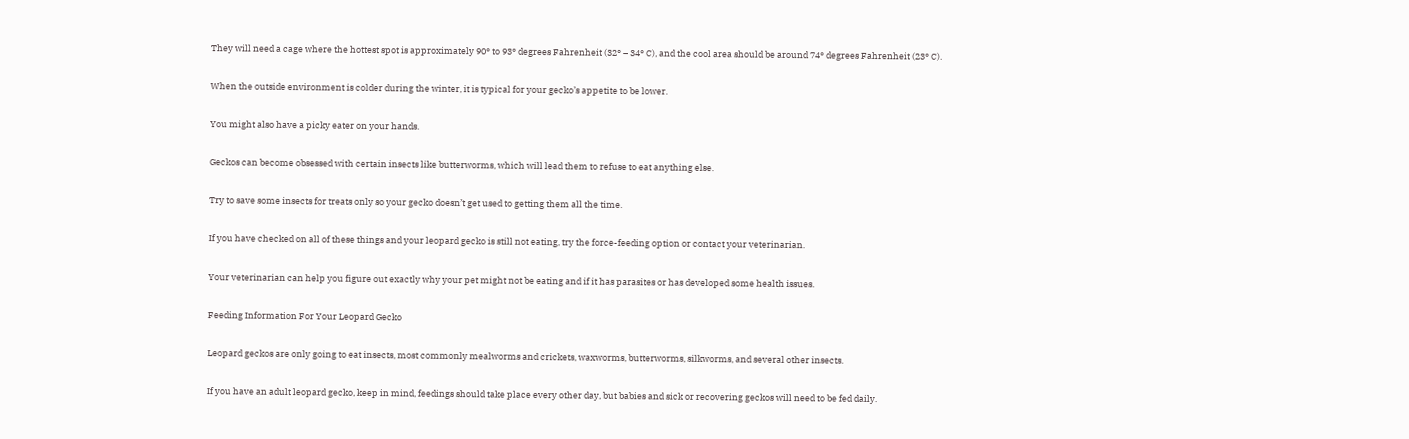They will need a cage where the hottest spot is approximately 90° to 93° degrees Fahrenheit (32° – 34° C), and the cool area should be around 74° degrees Fahrenheit (23° C).

When the outside environment is colder during the winter, it is typical for your gecko’s appetite to be lower.

You might also have a picky eater on your hands.

Geckos can become obsessed with certain insects like butterworms, which will lead them to refuse to eat anything else.

Try to save some insects for treats only so your gecko doesn’t get used to getting them all the time.

If you have checked on all of these things and your leopard gecko is still not eating, try the force-feeding option or contact your veterinarian.

Your veterinarian can help you figure out exactly why your pet might not be eating and if it has parasites or has developed some health issues.

Feeding Information For Your Leopard Gecko

Leopard geckos are only going to eat insects, most commonly mealworms and crickets, waxworms, butterworms, silkworms, and several other insects.

If you have an adult leopard gecko, keep in mind, feedings should take place every other day, but babies and sick or recovering geckos will need to be fed daily.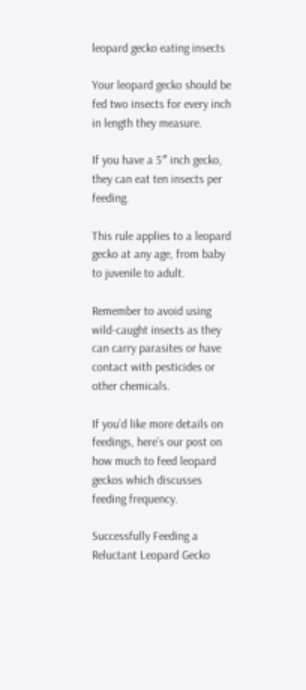leopard gecko eating insects

Your leopard gecko should be fed two insects for every inch in length they measure.

If you have a 5″ inch gecko, they can eat ten insects per feeding.

This rule applies to a leopard gecko at any age, from baby to juvenile to adult.

Remember to avoid using wild-caught insects as they can carry parasites or have contact with pesticides or other chemicals.

If you’d like more details on feedings, here’s our post on how much to feed leopard geckos which discusses feeding frequency.

Successfully Feeding a Reluctant Leopard Gecko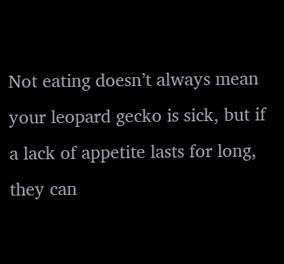Not eating doesn’t always mean your leopard gecko is sick, but if a lack of appetite lasts for long, they can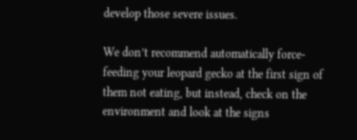develop those severe issues.

We don’t recommend automatically force-feeding your leopard gecko at the first sign of them not eating, but instead, check on the environment and look at the signs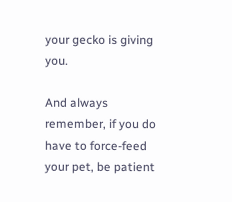your gecko is giving you.

And always remember, if you do have to force-feed your pet, be patient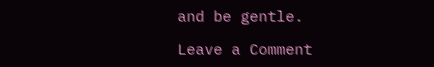and be gentle.

Leave a Comment